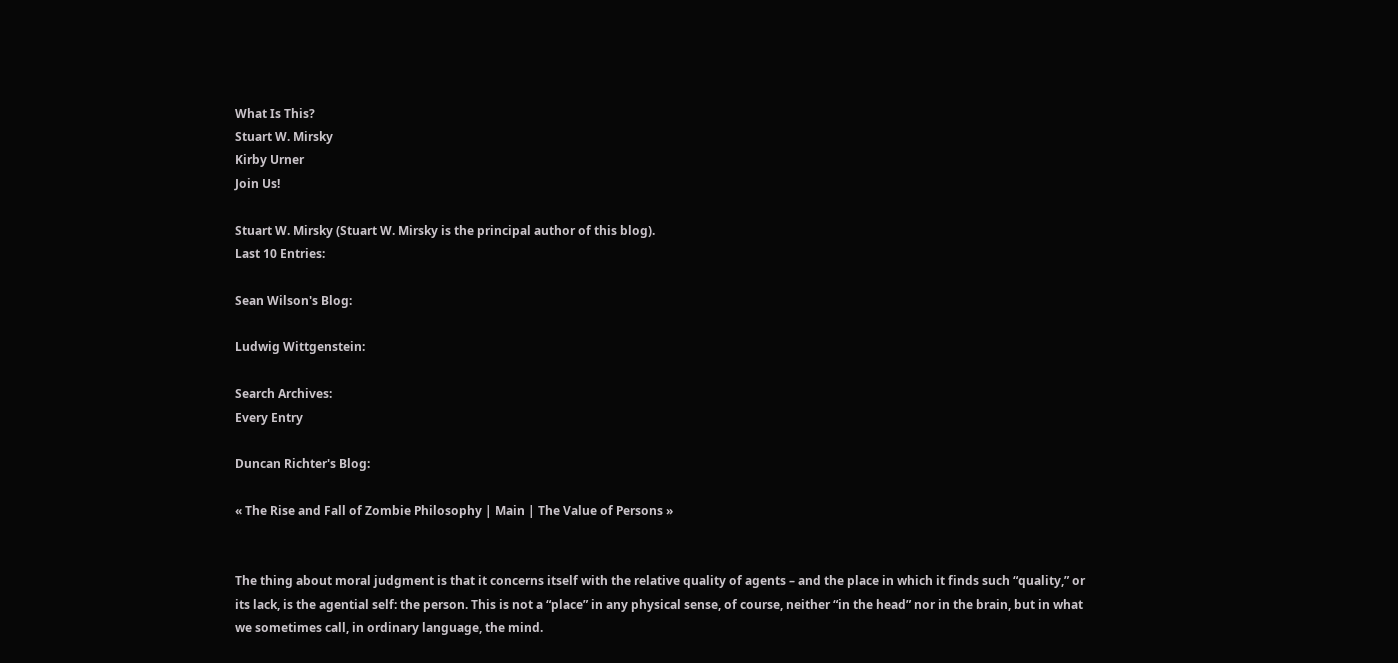What Is This?
Stuart W. Mirsky
Kirby Urner
Join Us!

Stuart W. Mirsky (Stuart W. Mirsky is the principal author of this blog).
Last 10 Entries:

Sean Wilson's Blog:

Ludwig Wittgenstein:

Search Archives:
Every Entry

Duncan Richter's Blog:

« The Rise and Fall of Zombie Philosophy | Main | The Value of Persons »


The thing about moral judgment is that it concerns itself with the relative quality of agents – and the place in which it finds such “quality,” or its lack, is the agential self: the person. This is not a “place” in any physical sense, of course, neither “in the head” nor in the brain, but in what we sometimes call, in ordinary language, the mind.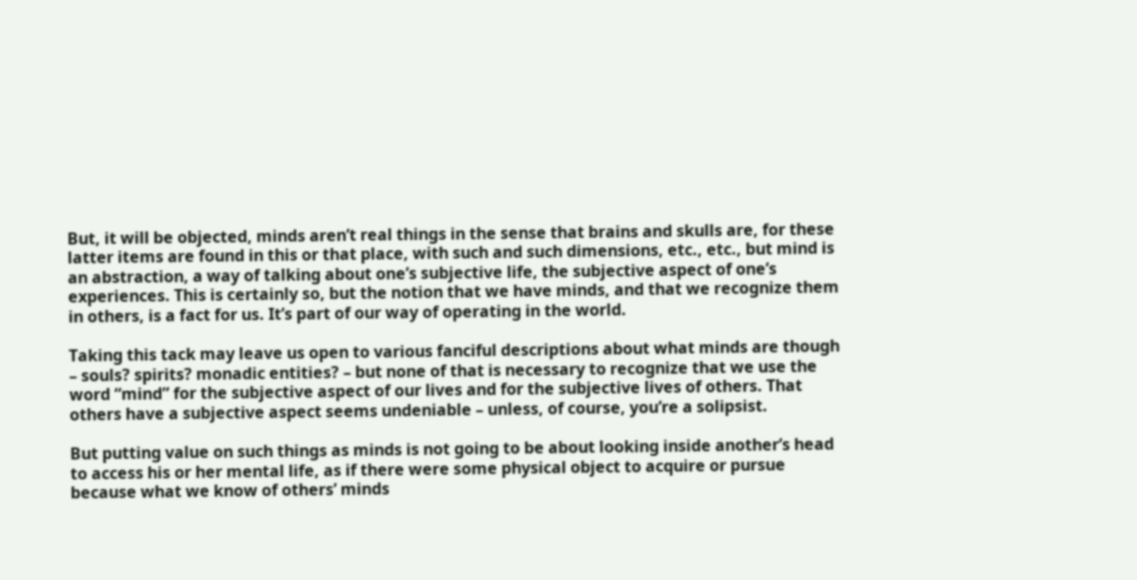But, it will be objected, minds aren’t real things in the sense that brains and skulls are, for these latter items are found in this or that place, with such and such dimensions, etc., etc., but mind is an abstraction, a way of talking about one’s subjective life, the subjective aspect of one’s experiences. This is certainly so, but the notion that we have minds, and that we recognize them in others, is a fact for us. It’s part of our way of operating in the world.

Taking this tack may leave us open to various fanciful descriptions about what minds are though – souls? spirits? monadic entities? – but none of that is necessary to recognize that we use the word “mind” for the subjective aspect of our lives and for the subjective lives of others. That others have a subjective aspect seems undeniable – unless, of course, you’re a solipsist.

But putting value on such things as minds is not going to be about looking inside another’s head to access his or her mental life, as if there were some physical object to acquire or pursue because what we know of others’ minds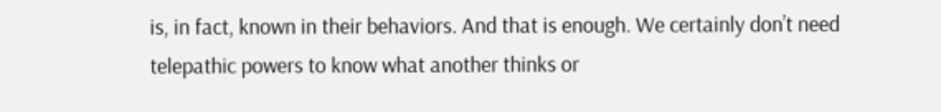is, in fact, known in their behaviors. And that is enough. We certainly don’t need telepathic powers to know what another thinks or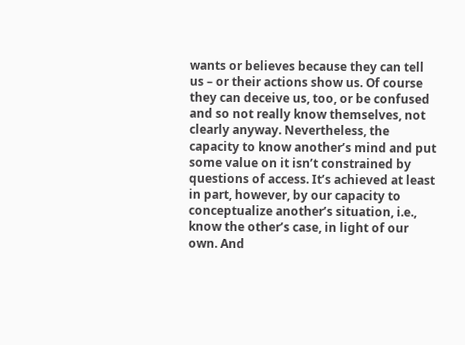wants or believes because they can tell us – or their actions show us. Of course they can deceive us, too, or be confused and so not really know themselves, not clearly anyway. Nevertheless, the capacity to know another’s mind and put some value on it isn’t constrained by questions of access. It’s achieved at least in part, however, by our capacity to conceptualize another’s situation, i.e., know the other’s case, in light of our own. And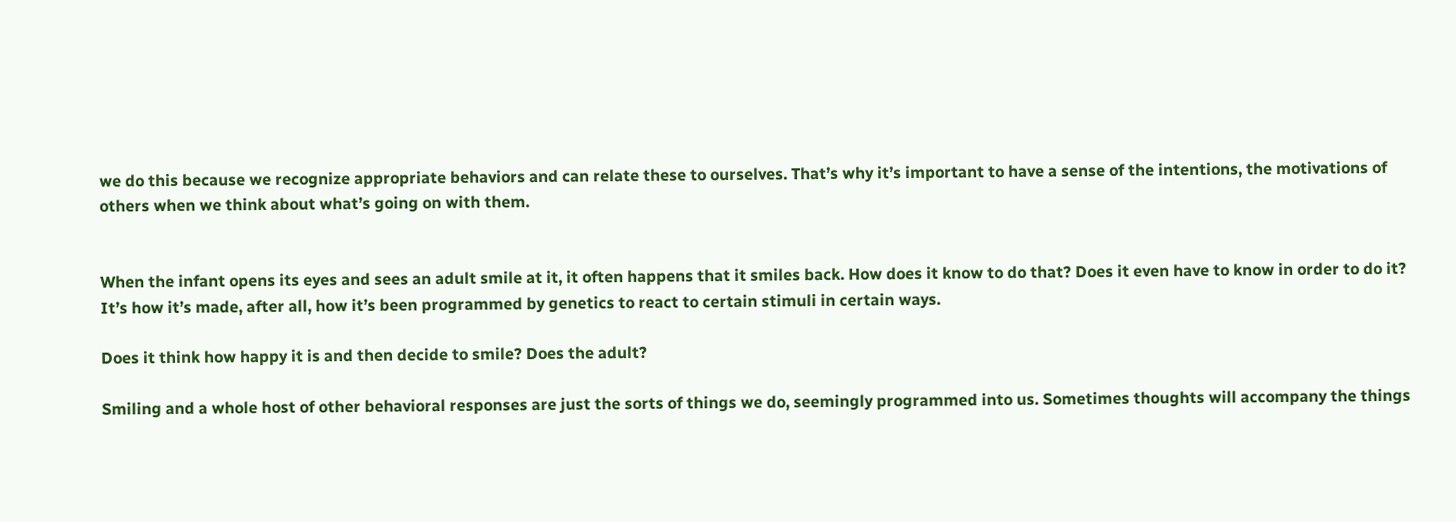we do this because we recognize appropriate behaviors and can relate these to ourselves. That’s why it’s important to have a sense of the intentions, the motivations of others when we think about what’s going on with them.


When the infant opens its eyes and sees an adult smile at it, it often happens that it smiles back. How does it know to do that? Does it even have to know in order to do it? It’s how it’s made, after all, how it’s been programmed by genetics to react to certain stimuli in certain ways.

Does it think how happy it is and then decide to smile? Does the adult?

Smiling and a whole host of other behavioral responses are just the sorts of things we do, seemingly programmed into us. Sometimes thoughts will accompany the things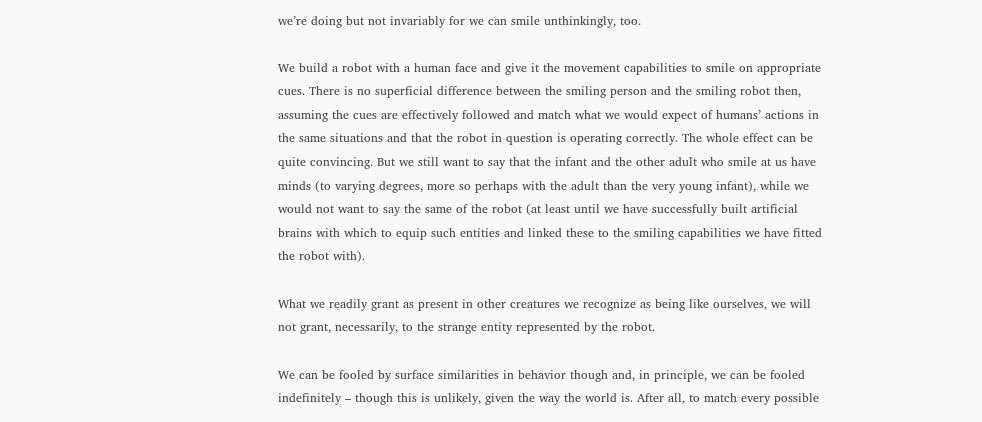we’re doing but not invariably for we can smile unthinkingly, too.

We build a robot with a human face and give it the movement capabilities to smile on appropriate cues. There is no superficial difference between the smiling person and the smiling robot then, assuming the cues are effectively followed and match what we would expect of humans’ actions in the same situations and that the robot in question is operating correctly. The whole effect can be quite convincing. But we still want to say that the infant and the other adult who smile at us have minds (to varying degrees, more so perhaps with the adult than the very young infant), while we would not want to say the same of the robot (at least until we have successfully built artificial brains with which to equip such entities and linked these to the smiling capabilities we have fitted the robot with).

What we readily grant as present in other creatures we recognize as being like ourselves, we will not grant, necessarily, to the strange entity represented by the robot.

We can be fooled by surface similarities in behavior though and, in principle, we can be fooled indefinitely – though this is unlikely, given the way the world is. After all, to match every possible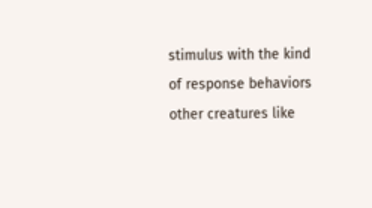stimulus with the kind of response behaviors other creatures like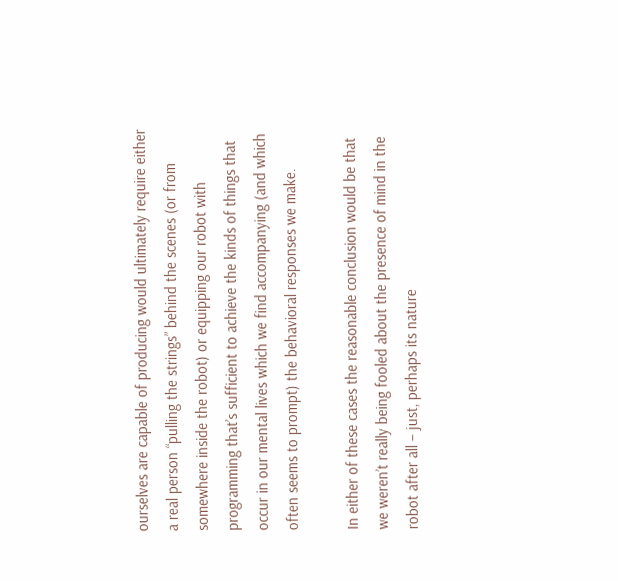ourselves are capable of producing would ultimately require either a real person “pulling the strings” behind the scenes (or from somewhere inside the robot) or equipping our robot with programming that’s sufficient to achieve the kinds of things that occur in our mental lives which we find accompanying (and which often seems to prompt) the behavioral responses we make.

In either of these cases the reasonable conclusion would be that we weren’t really being fooled about the presence of mind in the robot after all – just, perhaps its nature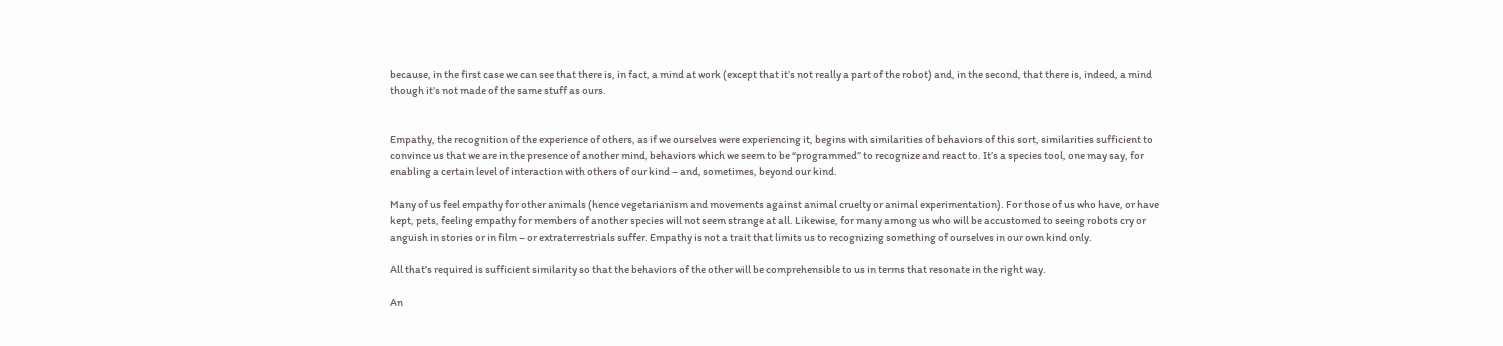because, in the first case we can see that there is, in fact, a mind at work (except that it’s not really a part of the robot) and, in the second, that there is, indeed, a mind though it’s not made of the same stuff as ours.


Empathy, the recognition of the experience of others, as if we ourselves were experiencing it, begins with similarities of behaviors of this sort, similarities sufficient to convince us that we are in the presence of another mind, behaviors which we seem to be “programmed” to recognize and react to. It’s a species tool, one may say, for enabling a certain level of interaction with others of our kind – and, sometimes, beyond our kind.

Many of us feel empathy for other animals (hence vegetarianism and movements against animal cruelty or animal experimentation). For those of us who have, or have kept, pets, feeling empathy for members of another species will not seem strange at all. Likewise, for many among us who will be accustomed to seeing robots cry or anguish in stories or in film – or extraterrestrials suffer. Empathy is not a trait that limits us to recognizing something of ourselves in our own kind only.

All that’s required is sufficient similarity so that the behaviors of the other will be comprehensible to us in terms that resonate in the right way.

An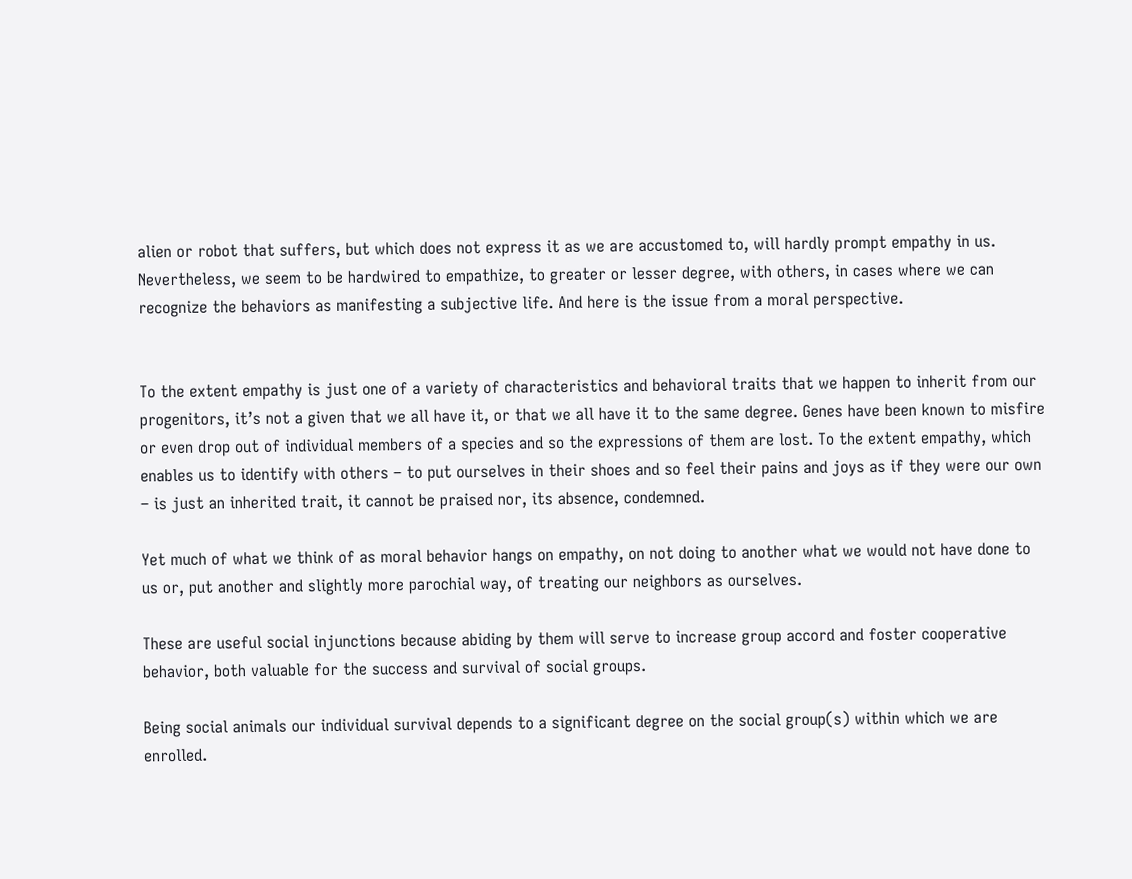alien or robot that suffers, but which does not express it as we are accustomed to, will hardly prompt empathy in us. Nevertheless, we seem to be hardwired to empathize, to greater or lesser degree, with others, in cases where we can recognize the behaviors as manifesting a subjective life. And here is the issue from a moral perspective.


To the extent empathy is just one of a variety of characteristics and behavioral traits that we happen to inherit from our progenitors, it’s not a given that we all have it, or that we all have it to the same degree. Genes have been known to misfire or even drop out of individual members of a species and so the expressions of them are lost. To the extent empathy, which enables us to identify with others – to put ourselves in their shoes and so feel their pains and joys as if they were our own – is just an inherited trait, it cannot be praised nor, its absence, condemned.

Yet much of what we think of as moral behavior hangs on empathy, on not doing to another what we would not have done to us or, put another and slightly more parochial way, of treating our neighbors as ourselves.

These are useful social injunctions because abiding by them will serve to increase group accord and foster cooperative behavior, both valuable for the success and survival of social groups.

Being social animals our individual survival depends to a significant degree on the social group(s) within which we are enrolled.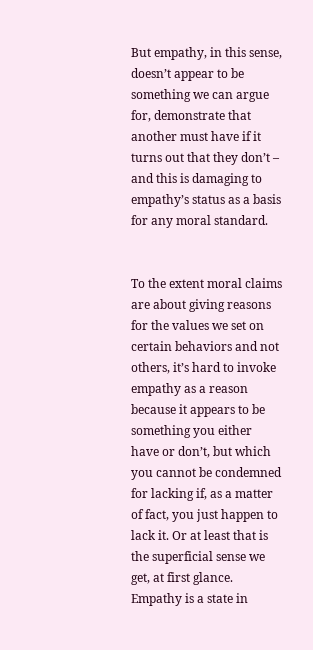But empathy, in this sense, doesn’t appear to be something we can argue for, demonstrate that another must have if it turns out that they don’t – and this is damaging to empathy’s status as a basis for any moral standard.


To the extent moral claims are about giving reasons for the values we set on certain behaviors and not others, it’s hard to invoke empathy as a reason because it appears to be something you either have or don’t, but which you cannot be condemned for lacking if, as a matter of fact, you just happen to lack it. Or at least that is the superficial sense we get, at first glance. Empathy is a state in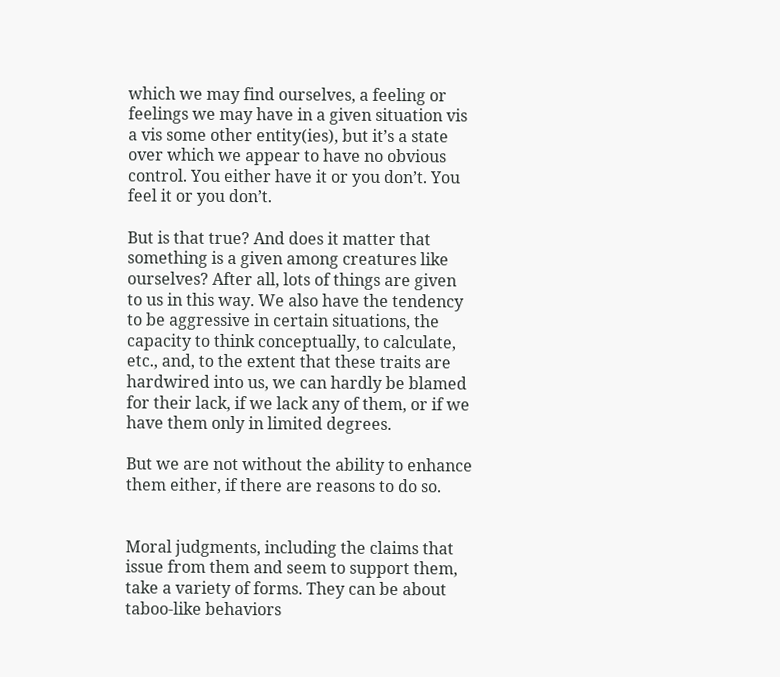which we may find ourselves, a feeling or feelings we may have in a given situation vis a vis some other entity(ies), but it’s a state over which we appear to have no obvious control. You either have it or you don’t. You feel it or you don’t.

But is that true? And does it matter that something is a given among creatures like ourselves? After all, lots of things are given to us in this way. We also have the tendency to be aggressive in certain situations, the capacity to think conceptually, to calculate, etc., and, to the extent that these traits are hardwired into us, we can hardly be blamed for their lack, if we lack any of them, or if we have them only in limited degrees.

But we are not without the ability to enhance them either, if there are reasons to do so.


Moral judgments, including the claims that issue from them and seem to support them, take a variety of forms. They can be about taboo-like behaviors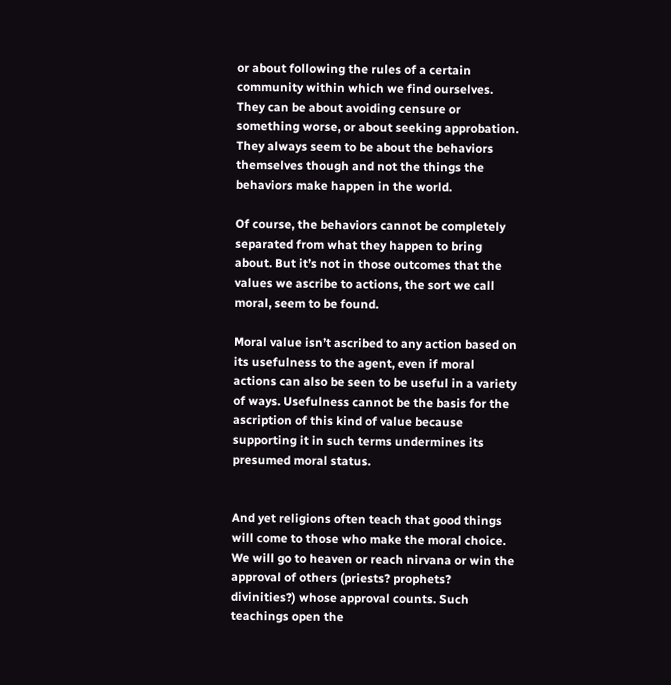or about following the rules of a certain community within which we find ourselves. They can be about avoiding censure or something worse, or about seeking approbation. They always seem to be about the behaviors themselves though and not the things the behaviors make happen in the world.

Of course, the behaviors cannot be completely separated from what they happen to bring about. But it’s not in those outcomes that the values we ascribe to actions, the sort we call moral, seem to be found.

Moral value isn’t ascribed to any action based on its usefulness to the agent, even if moral actions can also be seen to be useful in a variety of ways. Usefulness cannot be the basis for the ascription of this kind of value because supporting it in such terms undermines its presumed moral status.


And yet religions often teach that good things will come to those who make the moral choice. We will go to heaven or reach nirvana or win the approval of others (priests? prophets? divinities?) whose approval counts. Such teachings open the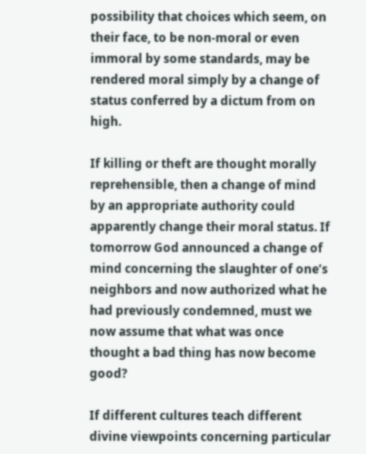possibility that choices which seem, on their face, to be non-moral or even immoral by some standards, may be rendered moral simply by a change of status conferred by a dictum from on high.

If killing or theft are thought morally reprehensible, then a change of mind by an appropriate authority could apparently change their moral status. If tomorrow God announced a change of mind concerning the slaughter of one’s neighbors and now authorized what he had previously condemned, must we now assume that what was once thought a bad thing has now become good?

If different cultures teach different divine viewpoints concerning particular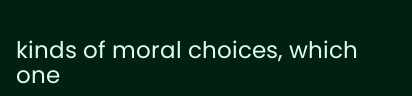kinds of moral choices, which one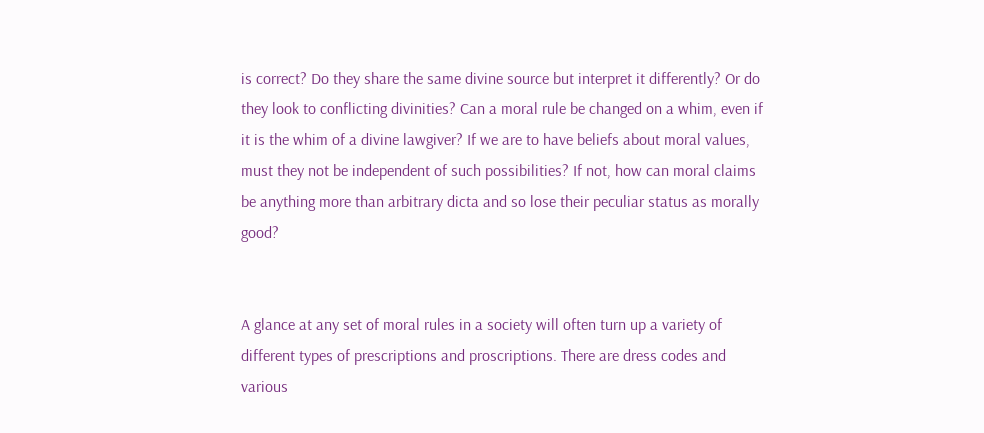is correct? Do they share the same divine source but interpret it differently? Or do they look to conflicting divinities? Can a moral rule be changed on a whim, even if it is the whim of a divine lawgiver? If we are to have beliefs about moral values, must they not be independent of such possibilities? If not, how can moral claims be anything more than arbitrary dicta and so lose their peculiar status as morally good?


A glance at any set of moral rules in a society will often turn up a variety of different types of prescriptions and proscriptions. There are dress codes and various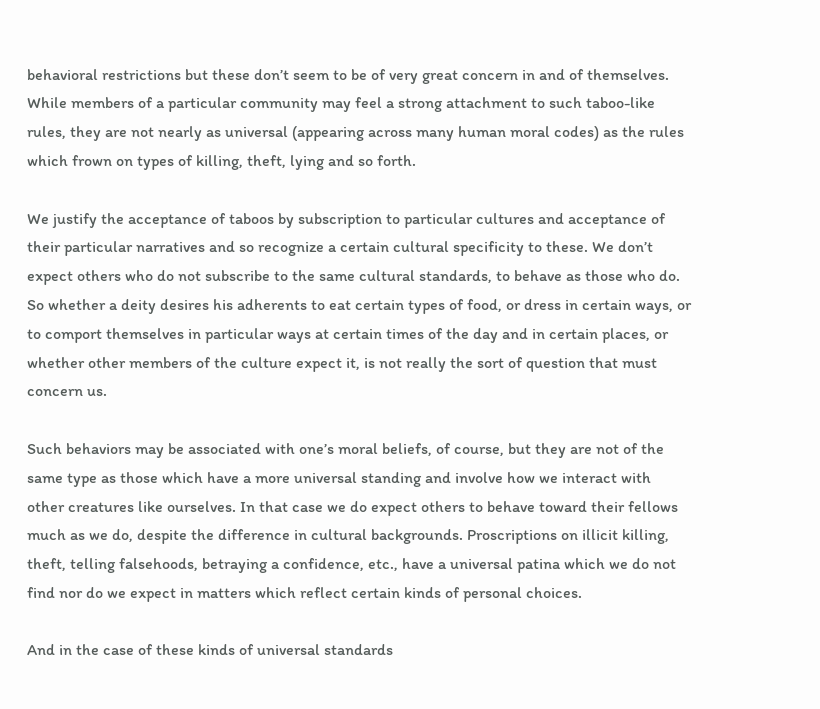behavioral restrictions but these don’t seem to be of very great concern in and of themselves. While members of a particular community may feel a strong attachment to such taboo-like rules, they are not nearly as universal (appearing across many human moral codes) as the rules which frown on types of killing, theft, lying and so forth.

We justify the acceptance of taboos by subscription to particular cultures and acceptance of their particular narratives and so recognize a certain cultural specificity to these. We don’t expect others who do not subscribe to the same cultural standards, to behave as those who do. So whether a deity desires his adherents to eat certain types of food, or dress in certain ways, or to comport themselves in particular ways at certain times of the day and in certain places, or whether other members of the culture expect it, is not really the sort of question that must concern us.

Such behaviors may be associated with one’s moral beliefs, of course, but they are not of the same type as those which have a more universal standing and involve how we interact with other creatures like ourselves. In that case we do expect others to behave toward their fellows much as we do, despite the difference in cultural backgrounds. Proscriptions on illicit killing, theft, telling falsehoods, betraying a confidence, etc., have a universal patina which we do not find nor do we expect in matters which reflect certain kinds of personal choices.

And in the case of these kinds of universal standards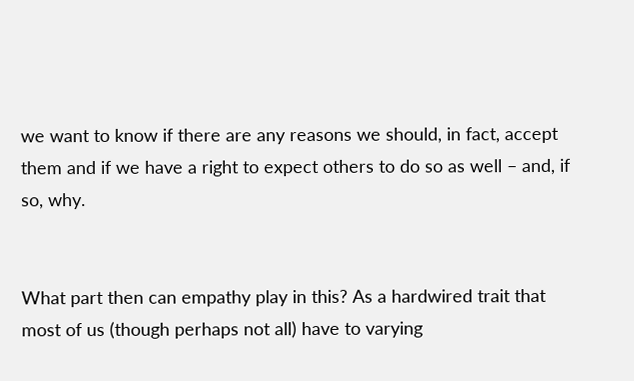we want to know if there are any reasons we should, in fact, accept them and if we have a right to expect others to do so as well – and, if so, why.


What part then can empathy play in this? As a hardwired trait that most of us (though perhaps not all) have to varying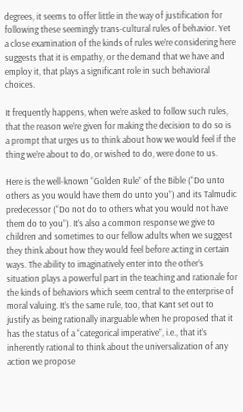degrees, it seems to offer little in the way of justification for following these seemingly trans-cultural rules of behavior. Yet a close examination of the kinds of rules we’re considering here suggests that it is empathy, or the demand that we have and employ it, that plays a significant role in such behavioral choices.

It frequently happens, when we’re asked to follow such rules, that the reason we’re given for making the decision to do so is a prompt that urges us to think about how we would feel if the thing we’re about to do, or wished to do, were done to us.

Here is the well-known “Golden Rule” of the Bible (“Do unto others as you would have them do unto you”) and its Talmudic predecessor (“Do not do to others what you would not have them do to you”). It’s also a common response we give to children and sometimes to our fellow adults when we suggest they think about how they would feel before acting in certain ways. The ability to imaginatively enter into the other’s situation plays a powerful part in the teaching and rationale for the kinds of behaviors which seem central to the enterprise of moral valuing. It’s the same rule, too, that Kant set out to justify as being rationally inarguable when he proposed that it has the status of a “categorical imperative”, i.e., that it’s inherently rational to think about the universalization of any action we propose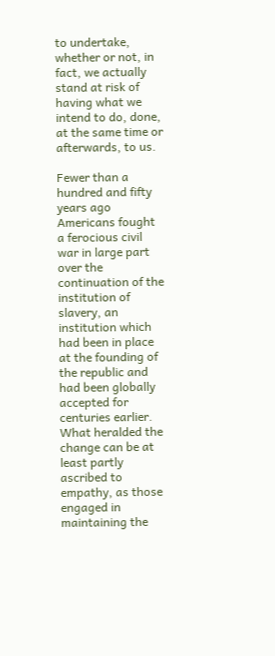to undertake, whether or not, in fact, we actually stand at risk of having what we intend to do, done, at the same time or afterwards, to us.

Fewer than a hundred and fifty years ago Americans fought a ferocious civil war in large part over the continuation of the institution of slavery, an institution which had been in place at the founding of the republic and had been globally accepted for centuries earlier. What heralded the change can be at least partly ascribed to empathy, as those engaged in maintaining the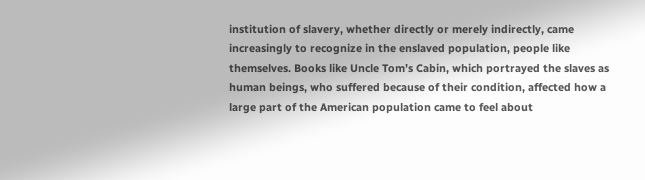institution of slavery, whether directly or merely indirectly, came increasingly to recognize in the enslaved population, people like themselves. Books like Uncle Tom’s Cabin, which portrayed the slaves as human beings, who suffered because of their condition, affected how a large part of the American population came to feel about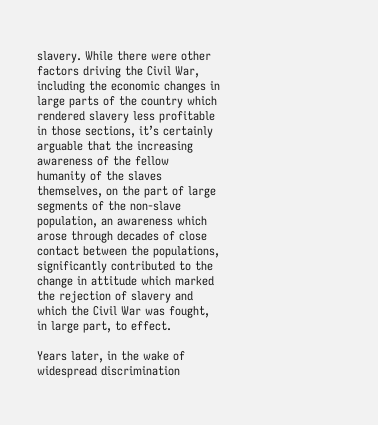slavery. While there were other factors driving the Civil War, including the economic changes in large parts of the country which rendered slavery less profitable in those sections, it’s certainly arguable that the increasing awareness of the fellow humanity of the slaves themselves, on the part of large segments of the non-slave population, an awareness which arose through decades of close contact between the populations, significantly contributed to the change in attitude which marked the rejection of slavery and which the Civil War was fought, in large part, to effect.

Years later, in the wake of widespread discrimination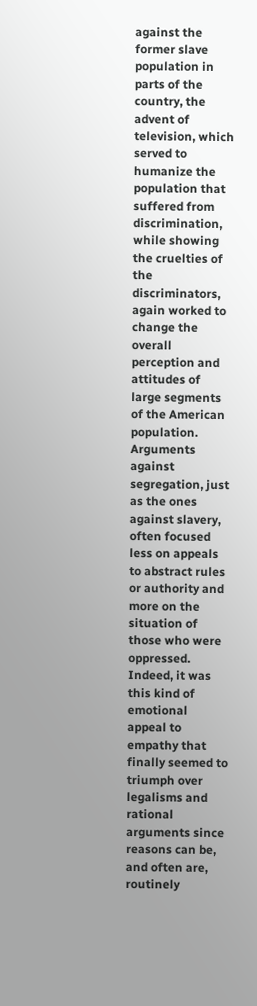against the former slave population in parts of the country, the advent of television, which served to humanize the population that suffered from discrimination, while showing the cruelties of the discriminators, again worked to change the overall perception and attitudes of large segments of the American population. Arguments against segregation, just as the ones against slavery, often focused less on appeals to abstract rules or authority and more on the situation of those who were oppressed. Indeed, it was this kind of emotional appeal to empathy that finally seemed to triumph over legalisms and rational arguments since reasons can be, and often are, routinely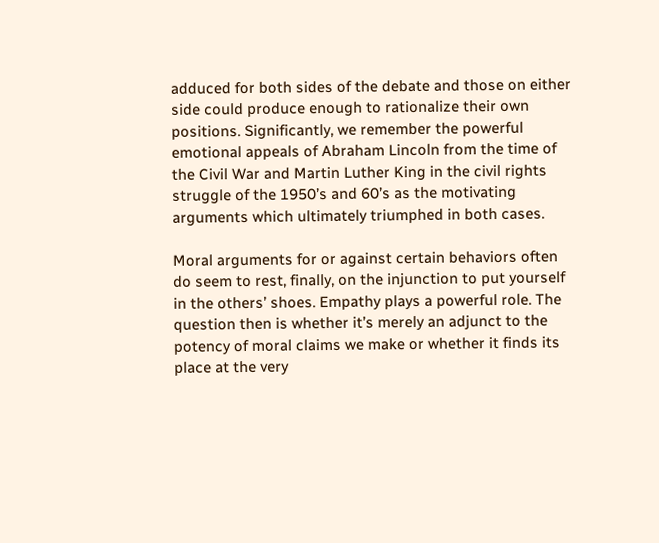adduced for both sides of the debate and those on either side could produce enough to rationalize their own positions. Significantly, we remember the powerful emotional appeals of Abraham Lincoln from the time of the Civil War and Martin Luther King in the civil rights struggle of the 1950’s and 60’s as the motivating arguments which ultimately triumphed in both cases.

Moral arguments for or against certain behaviors often do seem to rest, finally, on the injunction to put yourself in the others’ shoes. Empathy plays a powerful role. The question then is whether it’s merely an adjunct to the potency of moral claims we make or whether it finds its place at the very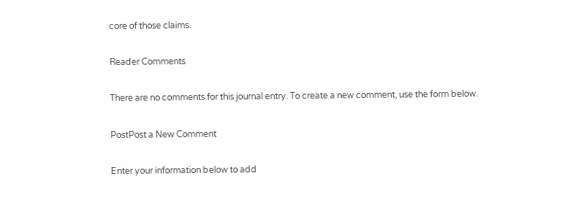core of those claims.

Reader Comments

There are no comments for this journal entry. To create a new comment, use the form below.

PostPost a New Comment

Enter your information below to add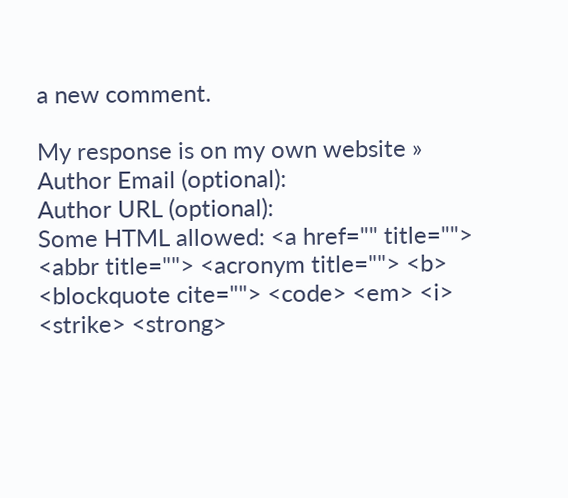a new comment.

My response is on my own website »
Author Email (optional):
Author URL (optional):
Some HTML allowed: <a href="" title=""> <abbr title=""> <acronym title=""> <b> <blockquote cite=""> <code> <em> <i> <strike> <strong>